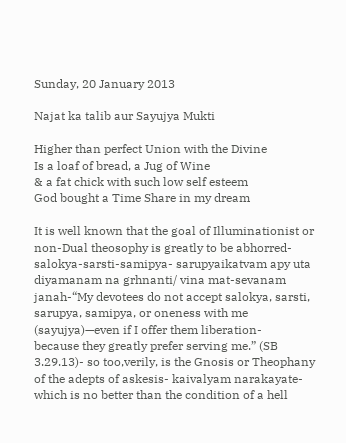Sunday, 20 January 2013

Najat ka talib aur Sayujya Mukti

Higher than perfect Union with the Divine
Is a loaf of bread, a Jug of Wine
& a fat chick with such low self esteem
God bought a Time Share in my dream

It is well known that the goal of Illuminationist or non-Dual theosophy is greatly to be abhorred- salokya-sarsti-samipya- sarupyaikatvam apy uta diyamanam na grhnanti/ vina mat-sevanam janah-“My devotees do not accept salokya, sarsti, sarupya, samipya, or oneness with me (sayujya)—even if I offer them liberation-
because they greatly prefer serving me.” (SB 3.29.13)- so too,verily, is the Gnosis or Theophany of the adepts of askesis- kaivalyam narakayate- which is no better than the condition of a hell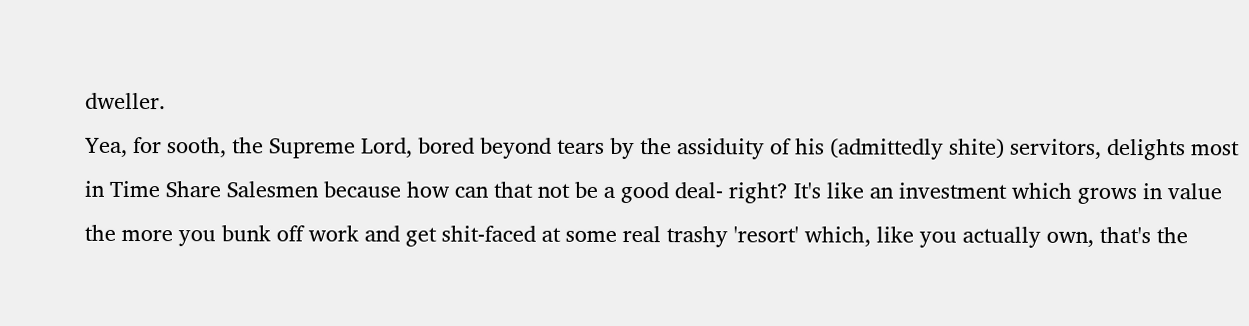dweller.
Yea, for sooth, the Supreme Lord, bored beyond tears by the assiduity of his (admittedly shite) servitors, delights most in Time Share Salesmen because how can that not be a good deal- right? It's like an investment which grows in value the more you bunk off work and get shit-faced at some real trashy 'resort' which, like you actually own, that's the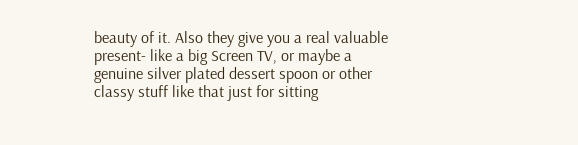beauty of it. Also they give you a real valuable present- like a big Screen TV, or maybe a genuine silver plated dessert spoon or other classy stuff like that just for sitting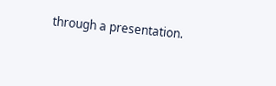through a presentation.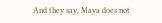And they say, Maya does not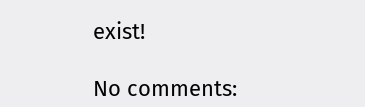exist!

No comments: